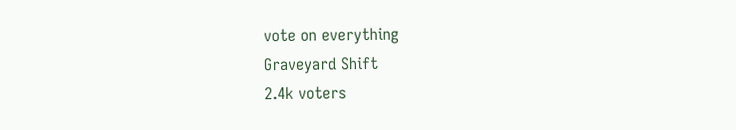vote on everything
Graveyard Shift
2.4k voters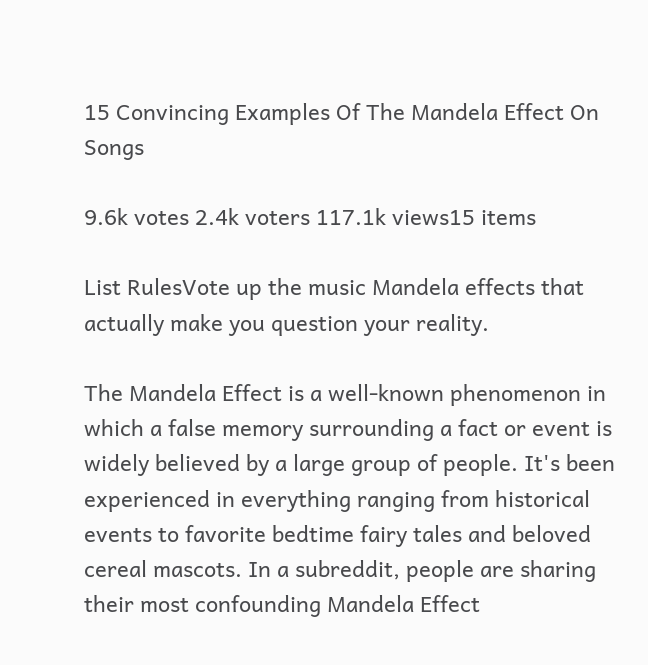15 Convincing Examples Of The Mandela Effect On Songs

9.6k votes 2.4k voters 117.1k views15 items

List RulesVote up the music Mandela effects that actually make you question your reality.

The Mandela Effect is a well-known phenomenon in which a false memory surrounding a fact or event is widely believed by a large group of people. It's been experienced in everything ranging from historical events to favorite bedtime fairy tales and beloved cereal mascots. In a subreddit, people are sharing their most confounding Mandela Effect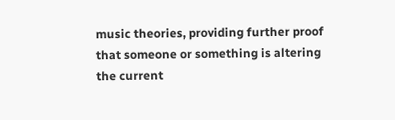music theories, providing further proof that someone or something is altering the current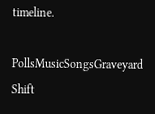timeline.

PollsMusicSongsGraveyard Shift